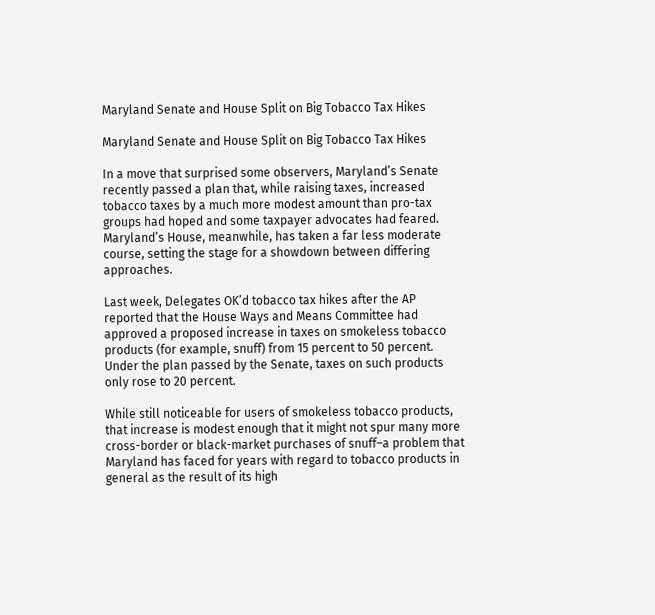Maryland Senate and House Split on Big Tobacco Tax Hikes

Maryland Senate and House Split on Big Tobacco Tax Hikes

In a move that surprised some observers, Maryland’s Senate recently passed a plan that, while raising taxes, increased tobacco taxes by a much more modest amount than pro-tax groups had hoped and some taxpayer advocates had feared. Maryland’s House, meanwhile, has taken a far less moderate course, setting the stage for a showdown between differing approaches.

Last week, Delegates OK’d tobacco tax hikes after the AP reported that the House Ways and Means Committee had approved a proposed increase in taxes on smokeless tobacco products (for example, snuff) from 15 percent to 50 percent. Under the plan passed by the Senate, taxes on such products only rose to 20 percent.

While still noticeable for users of smokeless tobacco products, that increase is modest enough that it might not spur many more cross-border or black-market purchases of snuff–a problem that Maryland has faced for years with regard to tobacco products in general as the result of its high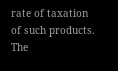rate of taxation of such products. The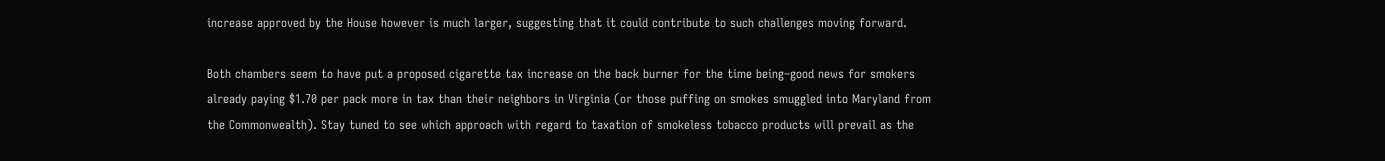increase approved by the House however is much larger, suggesting that it could contribute to such challenges moving forward.

Both chambers seem to have put a proposed cigarette tax increase on the back burner for the time being–good news for smokers already paying $1.70 per pack more in tax than their neighbors in Virginia (or those puffing on smokes smuggled into Maryland from the Commonwealth). Stay tuned to see which approach with regard to taxation of smokeless tobacco products will prevail as the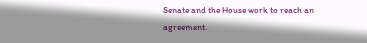Senate and the House work to reach an agreement.